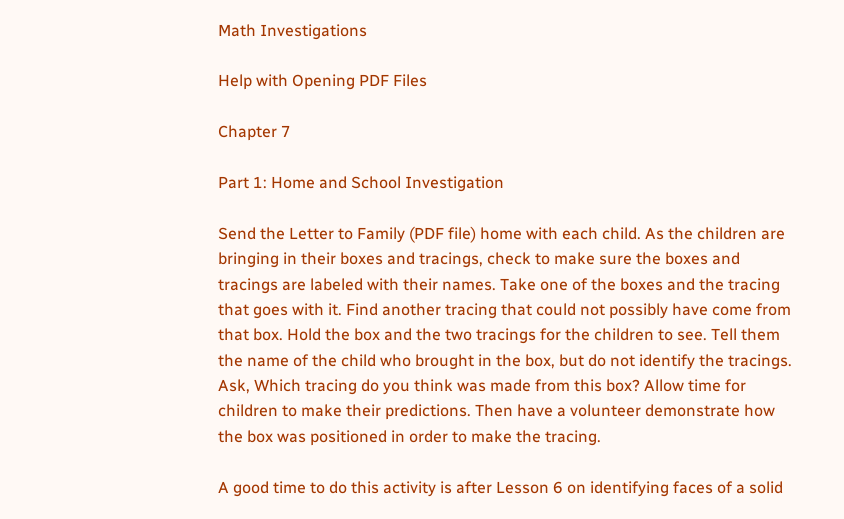Math Investigations

Help with Opening PDF Files

Chapter 7

Part 1: Home and School Investigation

Send the Letter to Family (PDF file) home with each child. As the children are bringing in their boxes and tracings, check to make sure the boxes and tracings are labeled with their names. Take one of the boxes and the tracing that goes with it. Find another tracing that could not possibly have come from that box. Hold the box and the two tracings for the children to see. Tell them the name of the child who brought in the box, but do not identify the tracings. Ask, Which tracing do you think was made from this box? Allow time for children to make their predictions. Then have a volunteer demonstrate how the box was positioned in order to make the tracing.

A good time to do this activity is after Lesson 6 on identifying faces of a solid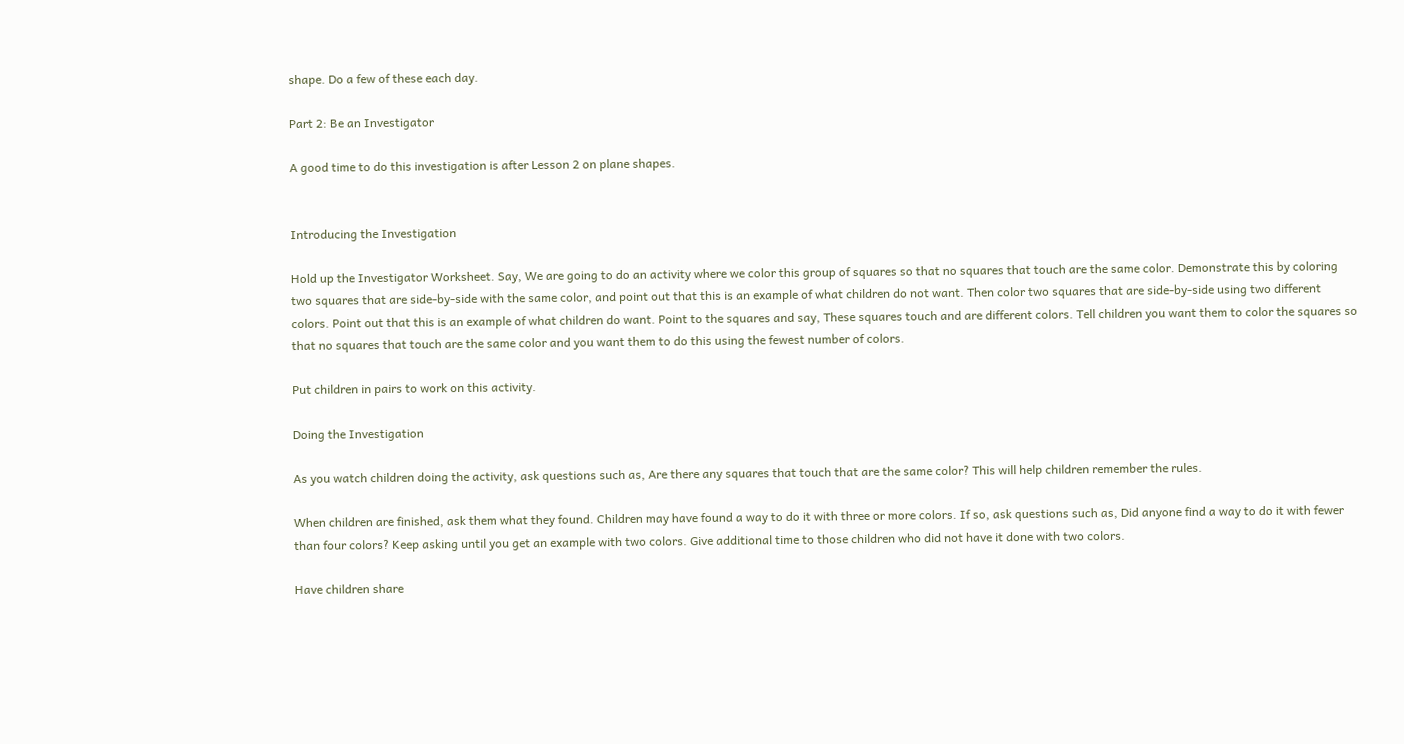shape. Do a few of these each day.

Part 2: Be an Investigator

A good time to do this investigation is after Lesson 2 on plane shapes.


Introducing the Investigation

Hold up the Investigator Worksheet. Say, We are going to do an activity where we color this group of squares so that no squares that touch are the same color. Demonstrate this by coloring two squares that are side-by-side with the same color, and point out that this is an example of what children do not want. Then color two squares that are side-by-side using two different colors. Point out that this is an example of what children do want. Point to the squares and say, These squares touch and are different colors. Tell children you want them to color the squares so that no squares that touch are the same color and you want them to do this using the fewest number of colors.

Put children in pairs to work on this activity.

Doing the Investigation

As you watch children doing the activity, ask questions such as, Are there any squares that touch that are the same color? This will help children remember the rules.

When children are finished, ask them what they found. Children may have found a way to do it with three or more colors. If so, ask questions such as, Did anyone find a way to do it with fewer than four colors? Keep asking until you get an example with two colors. Give additional time to those children who did not have it done with two colors.

Have children share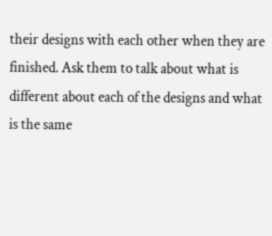their designs with each other when they are finished. Ask them to talk about what is different about each of the designs and what is the same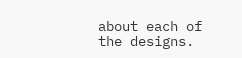about each of the designs.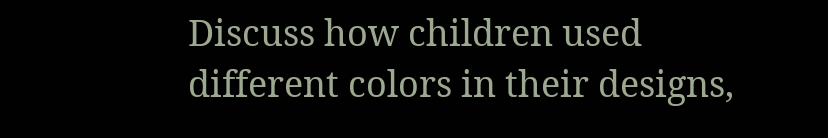Discuss how children used different colors in their designs,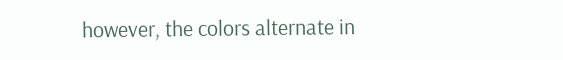however, the colors alternate in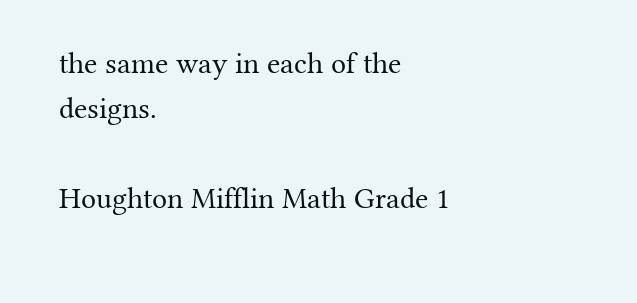the same way in each of the designs.

Houghton Mifflin Math Grade 1